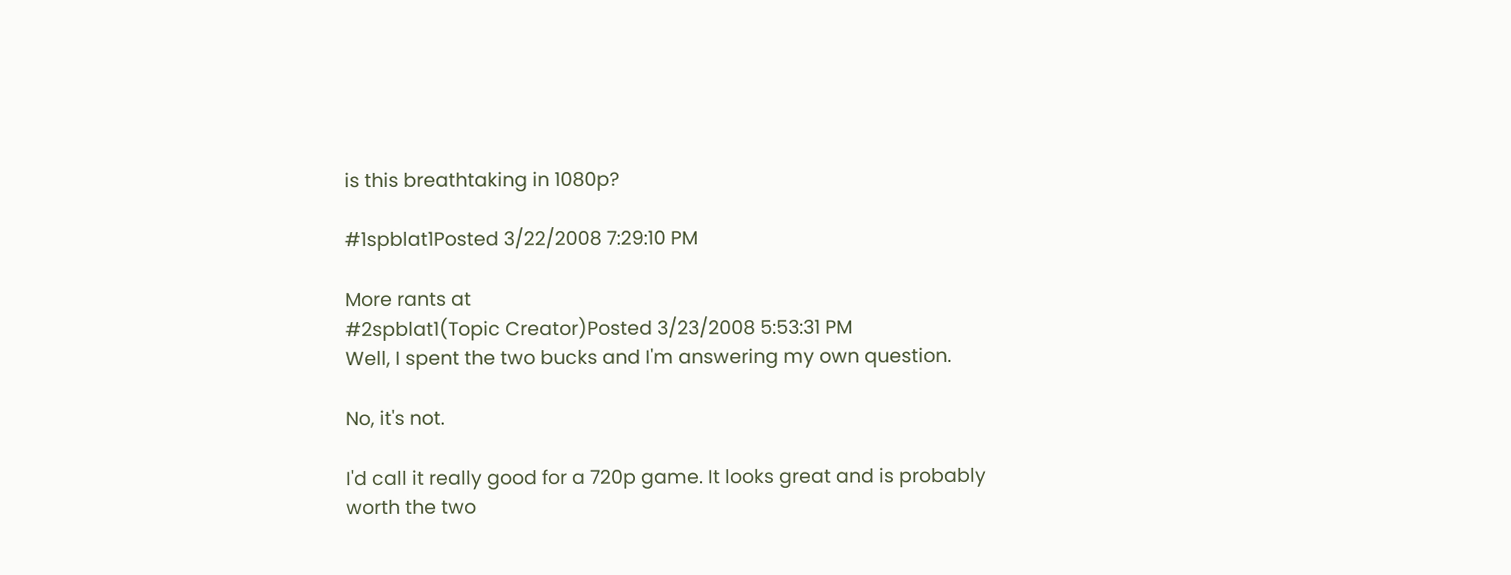is this breathtaking in 1080p?

#1spblat1Posted 3/22/2008 7:29:10 PM

More rants at
#2spblat1(Topic Creator)Posted 3/23/2008 5:53:31 PM
Well, I spent the two bucks and I'm answering my own question.

No, it's not.

I'd call it really good for a 720p game. It looks great and is probably worth the two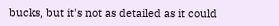bucks, but it's not as detailed as it could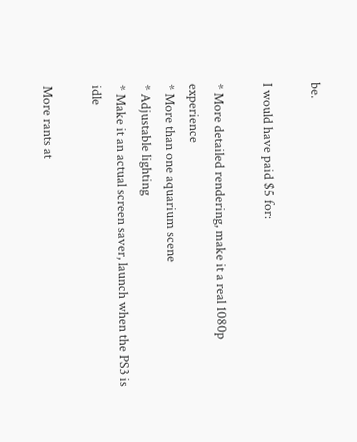be.

I would have paid $5 for:

* More detailed rendering, make it a real 1080p experience
* More than one aquarium scene
* Adjustable lighting
* Make it an actual screen saver, launch when the PS3 is idle

More rants at